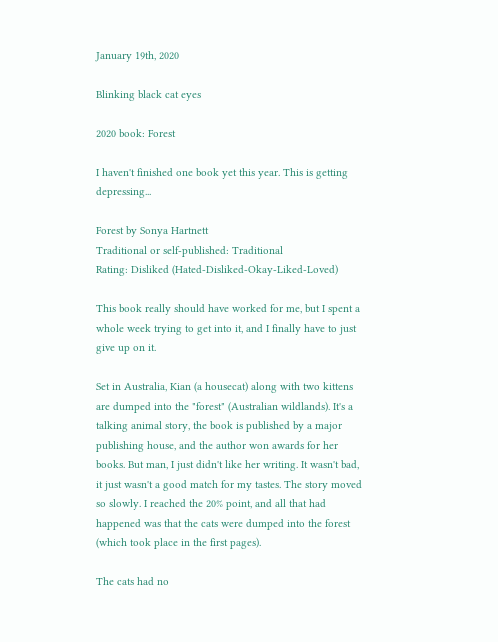January 19th, 2020

Blinking black cat eyes

2020 book: Forest

I haven't finished one book yet this year. This is getting depressing...

Forest by Sonya Hartnett
Traditional or self-published: Traditional
Rating: Disliked (Hated-Disliked-Okay-Liked-Loved)

This book really should have worked for me, but I spent a whole week trying to get into it, and I finally have to just give up on it.

Set in Australia, Kian (a housecat) along with two kittens are dumped into the "forest" (Australian wildlands). It's a talking animal story, the book is published by a major publishing house, and the author won awards for her books. But man, I just didn't like her writing. It wasn't bad, it just wasn't a good match for my tastes. The story moved so slowly. I reached the 20% point, and all that had happened was that the cats were dumped into the forest (which took place in the first pages).

The cats had no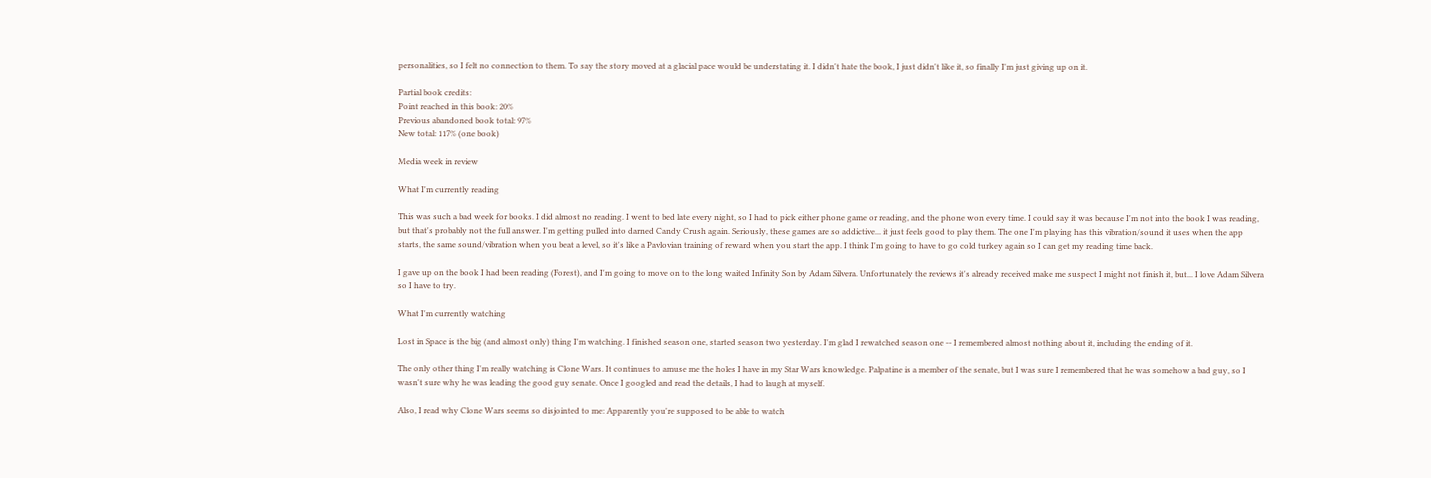personalities, so I felt no connection to them. To say the story moved at a glacial pace would be understating it. I didn't hate the book, I just didn't like it, so finally I'm just giving up on it.

Partial book credits:
Point reached in this book: 20%
Previous abandoned book total: 97%
New total: 117% (one book)

Media week in review

What I'm currently reading

This was such a bad week for books. I did almost no reading. I went to bed late every night, so I had to pick either phone game or reading, and the phone won every time. I could say it was because I'm not into the book I was reading, but that's probably not the full answer. I'm getting pulled into darned Candy Crush again. Seriously, these games are so addictive... it just feels good to play them. The one I'm playing has this vibration/sound it uses when the app starts, the same sound/vibration when you beat a level, so it's like a Pavlovian training of reward when you start the app. I think I'm going to have to go cold turkey again so I can get my reading time back.

I gave up on the book I had been reading (Forest), and I'm going to move on to the long waited Infinity Son by Adam Silvera. Unfortunately the reviews it's already received make me suspect I might not finish it, but... I love Adam Silvera so I have to try.

What I'm currently watching

Lost in Space is the big (and almost only) thing I'm watching. I finished season one, started season two yesterday. I'm glad I rewatched season one -- I remembered almost nothing about it, including the ending of it.

The only other thing I'm really watching is Clone Wars. It continues to amuse me the holes I have in my Star Wars knowledge. Palpatine is a member of the senate, but I was sure I remembered that he was somehow a bad guy, so I wasn't sure why he was leading the good guy senate. Once I googled and read the details, I had to laugh at myself.

Also, I read why Clone Wars seems so disjointed to me: Apparently you're supposed to be able to watch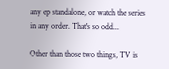any ep standalone, or watch the series in any order. That's so odd...

Other than those two things, TV is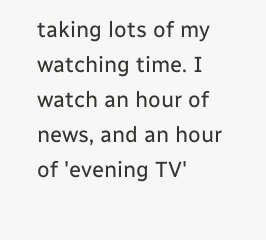taking lots of my watching time. I watch an hour of news, and an hour of 'evening TV'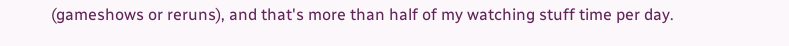(gameshows or reruns), and that's more than half of my watching stuff time per day.